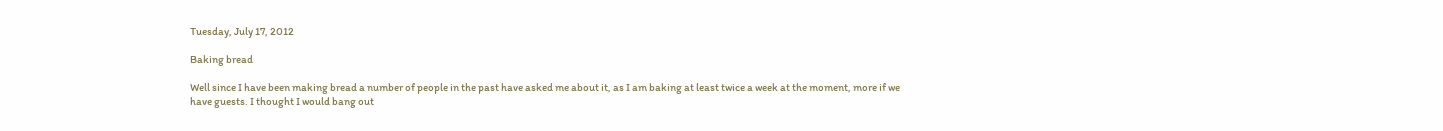Tuesday, July 17, 2012

Baking bread

Well since I have been making bread a number of people in the past have asked me about it, as I am baking at least twice a week at the moment, more if we have guests. I thought I would bang out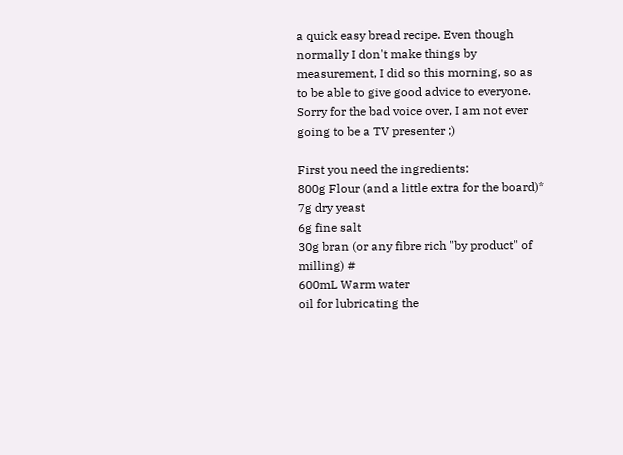a quick easy bread recipe. Even though normally I don't make things by measurement, I did so this morning, so as to be able to give good advice to everyone. Sorry for the bad voice over, I am not ever going to be a TV presenter ;)

First you need the ingredients:
800g Flour (and a little extra for the board)*
7g dry yeast
6g fine salt
30g bran (or any fibre rich "by product" of milling) #
600mL Warm water
oil for lubricating the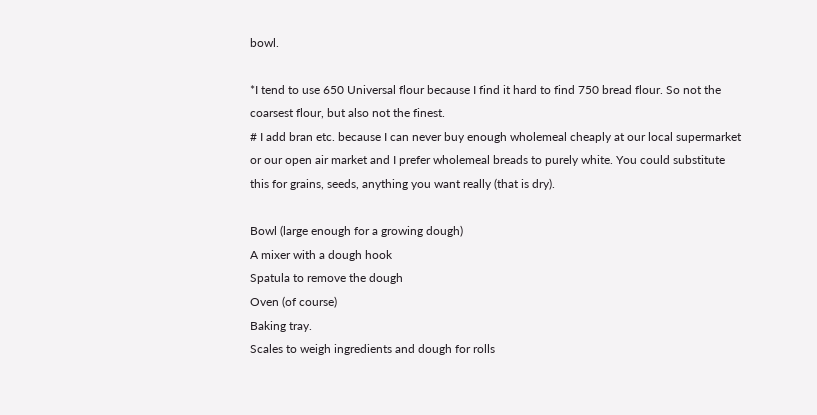bowl.

*I tend to use 650 Universal flour because I find it hard to find 750 bread flour. So not the coarsest flour, but also not the finest.
# I add bran etc. because I can never buy enough wholemeal cheaply at our local supermarket or our open air market and I prefer wholemeal breads to purely white. You could substitute this for grains, seeds, anything you want really (that is dry).

Bowl (large enough for a growing dough)
A mixer with a dough hook
Spatula to remove the dough
Oven (of course)
Baking tray.
Scales to weigh ingredients and dough for rolls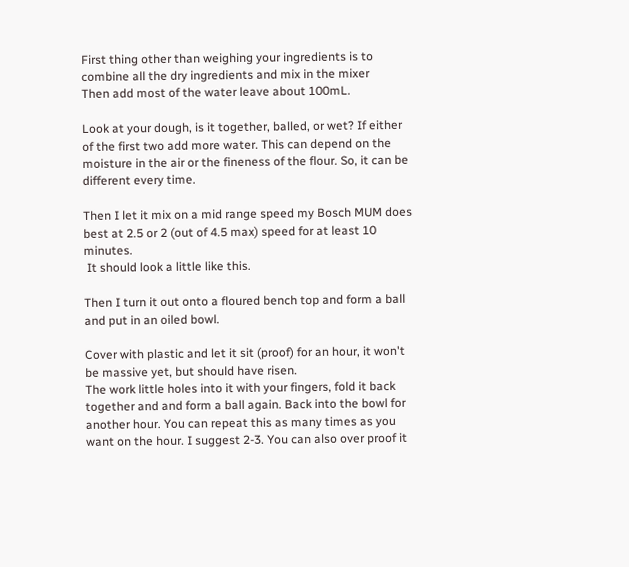First thing other than weighing your ingredients is to combine all the dry ingredients and mix in the mixer
Then add most of the water leave about 100mL.

Look at your dough, is it together, balled, or wet? If either of the first two add more water. This can depend on the moisture in the air or the fineness of the flour. So, it can be different every time.

Then I let it mix on a mid range speed my Bosch MUM does best at 2.5 or 2 (out of 4.5 max) speed for at least 10 minutes.
 It should look a little like this.

Then I turn it out onto a floured bench top and form a ball and put in an oiled bowl.

Cover with plastic and let it sit (proof) for an hour, it won't be massive yet, but should have risen.
The work little holes into it with your fingers, fold it back together and and form a ball again. Back into the bowl for another hour. You can repeat this as many times as you want on the hour. I suggest 2-3. You can also over proof it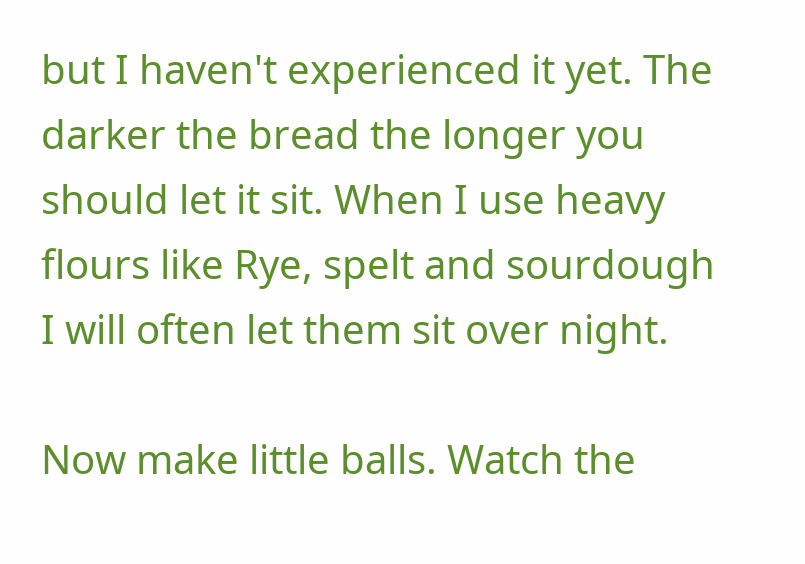but I haven't experienced it yet. The darker the bread the longer you should let it sit. When I use heavy flours like Rye, spelt and sourdough I will often let them sit over night.

Now make little balls. Watch the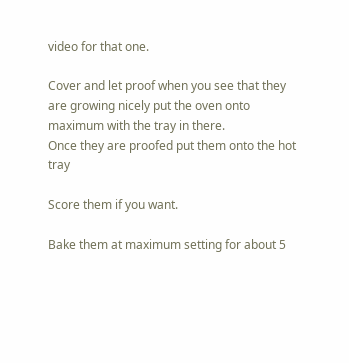video for that one.

Cover and let proof when you see that they are growing nicely put the oven onto maximum with the tray in there.
Once they are proofed put them onto the hot tray

Score them if you want.

Bake them at maximum setting for about 5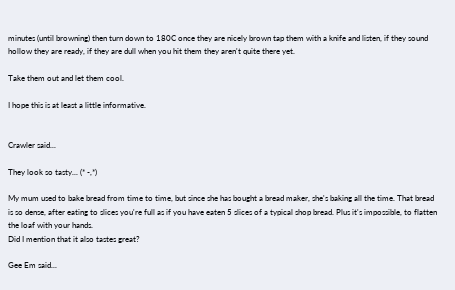minutes (until browning) then turn down to 180C once they are nicely brown tap them with a knife and listen, if they sound hollow they are ready, if they are dull when you hit them they aren't quite there yet.

Take them out and let them cool.

I hope this is at least a little informative.


Crawler said...

They look so tasty... (* -,*)

My mum used to bake bread from time to time, but since she has bought a bread maker, she's baking all the time. That bread is so dense, after eating to slices you're full as if you have eaten 5 slices of a typical shop bread. Plus it's impossible, to flatten the loaf with your hands.
Did I mention that it also tastes great?

Gee Em said...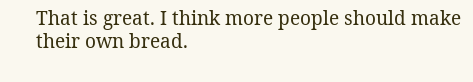That is great. I think more people should make their own bread.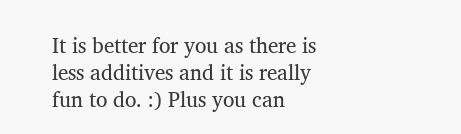It is better for you as there is less additives and it is really fun to do. :) Plus you can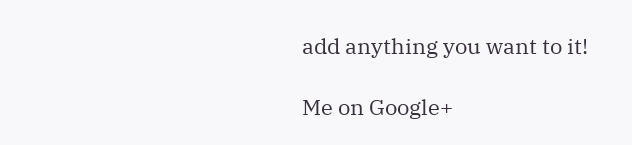add anything you want to it!

Me on Google+